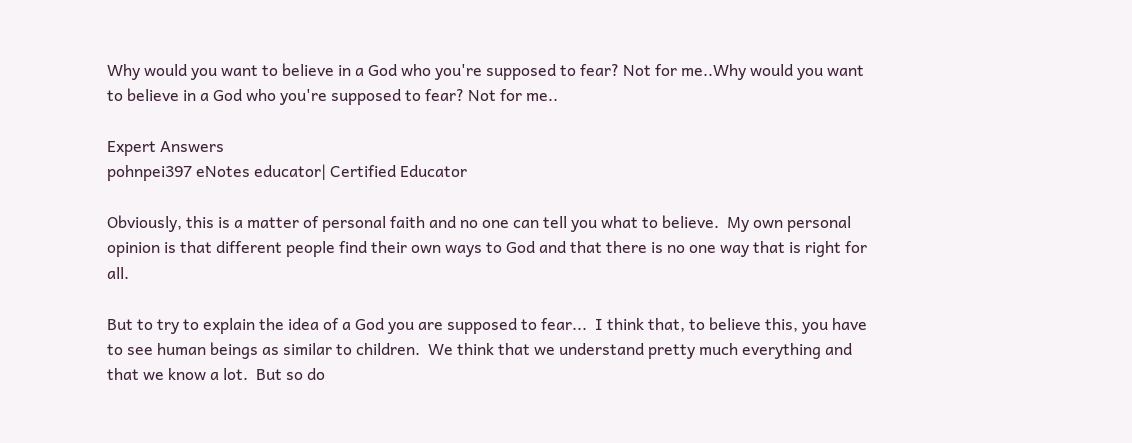Why would you want to believe in a God who you're supposed to fear? Not for me..Why would you want to believe in a God who you're supposed to fear? Not for me..

Expert Answers
pohnpei397 eNotes educator| Certified Educator

Obviously, this is a matter of personal faith and no one can tell you what to believe.  My own personal opinion is that different people find their own ways to God and that there is no one way that is right for all.

But to try to explain the idea of a God you are supposed to fear...  I think that, to believe this, you have to see human beings as similar to children.  We think that we understand pretty much everything and that we know a lot.  But so do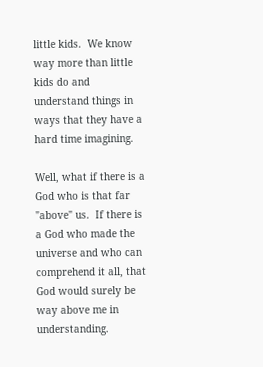little kids.  We know way more than little kids do and understand things in ways that they have a hard time imagining.

Well, what if there is a God who is that far "above" us.  If there is a God who made the universe and who can comprehend it all, that God would surely be way above me in understanding.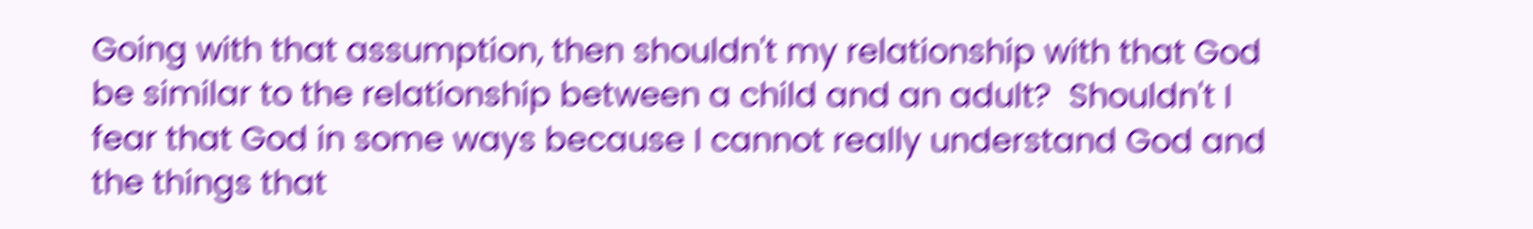Going with that assumption, then shouldn't my relationship with that God be similar to the relationship between a child and an adult?  Shouldn't I fear that God in some ways because I cannot really understand God and the things that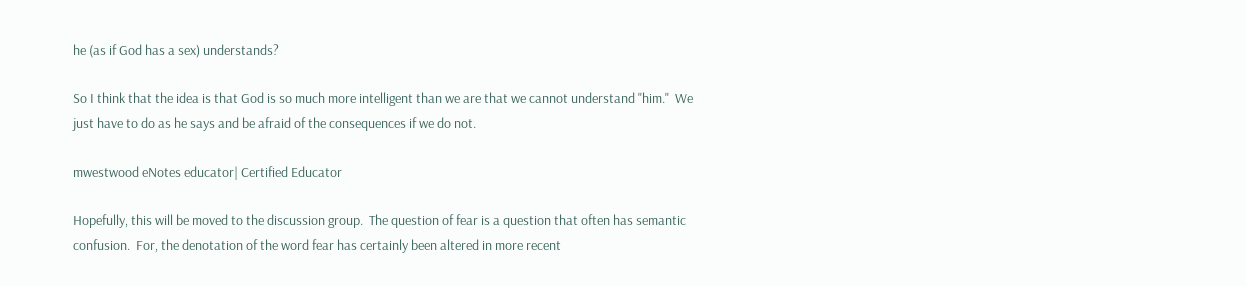he (as if God has a sex) understands?

So I think that the idea is that God is so much more intelligent than we are that we cannot understand "him."  We just have to do as he says and be afraid of the consequences if we do not.

mwestwood eNotes educator| Certified Educator

Hopefully, this will be moved to the discussion group.  The question of fear is a question that often has semantic confusion.  For, the denotation of the word fear has certainly been altered in more recent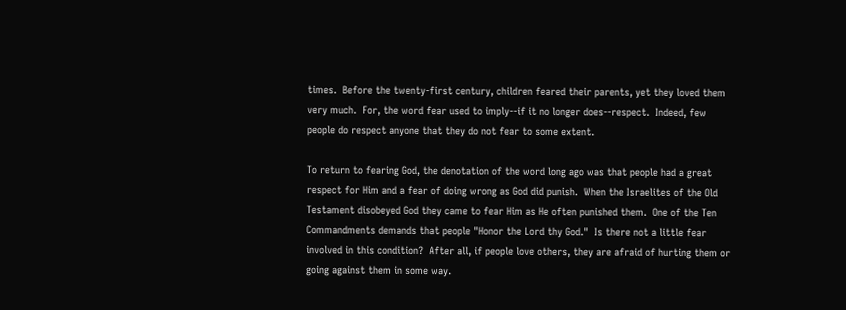times.  Before the twenty-first century, children feared their parents, yet they loved them very much.  For, the word fear used to imply--if it no longer does--respect.  Indeed, few people do respect anyone that they do not fear to some extent.

To return to fearing God, the denotation of the word long ago was that people had a great respect for Him and a fear of doing wrong as God did punish.  When the Israelites of the Old Testament disobeyed God they came to fear Him as He often punished them.  One of the Ten Commandments demands that people "Honor the Lord thy God."  Is there not a little fear involved in this condition?  After all, if people love others, they are afraid of hurting them or going against them in some way.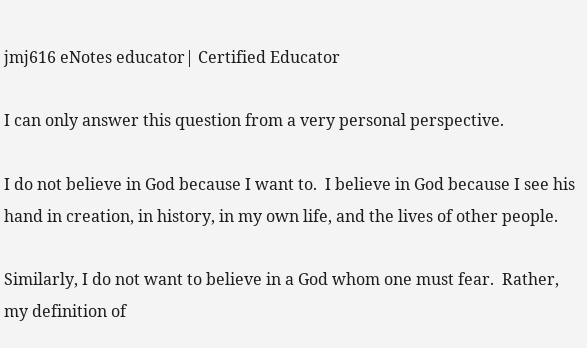jmj616 eNotes educator| Certified Educator

I can only answer this question from a very personal perspective.

I do not believe in God because I want to.  I believe in God because I see his hand in creation, in history, in my own life, and the lives of other people.

Similarly, I do not want to believe in a God whom one must fear.  Rather, my definition of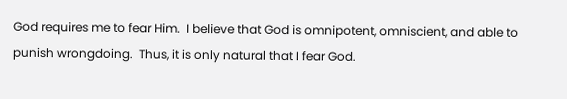God requires me to fear Him.  I believe that God is omnipotent, omniscient, and able to punish wrongdoing.  Thus, it is only natural that I fear God.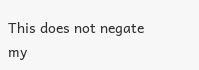This does not negate my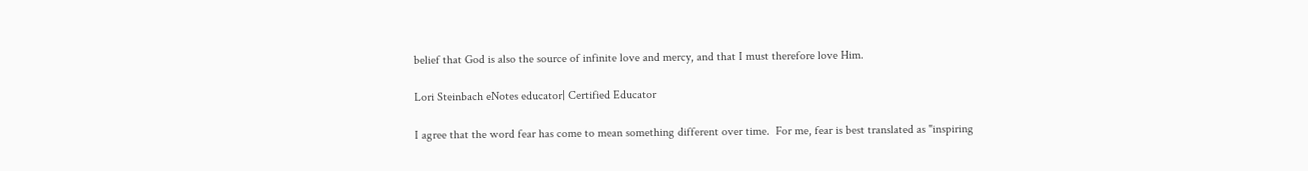belief that God is also the source of infinite love and mercy, and that I must therefore love Him.

Lori Steinbach eNotes educator| Certified Educator

I agree that the word fear has come to mean something different over time.  For me, fear is best translated as "inspiring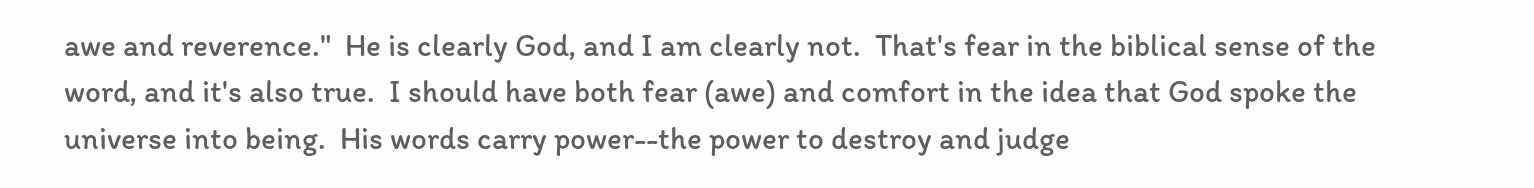awe and reverence."  He is clearly God, and I am clearly not.  That's fear in the biblical sense of the word, and it's also true.  I should have both fear (awe) and comfort in the idea that God spoke the universe into being.  His words carry power--the power to destroy and judge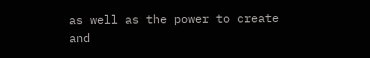as well as the power to create and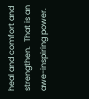heal and comfort and strengthen.  That is an awe-inspiring power.